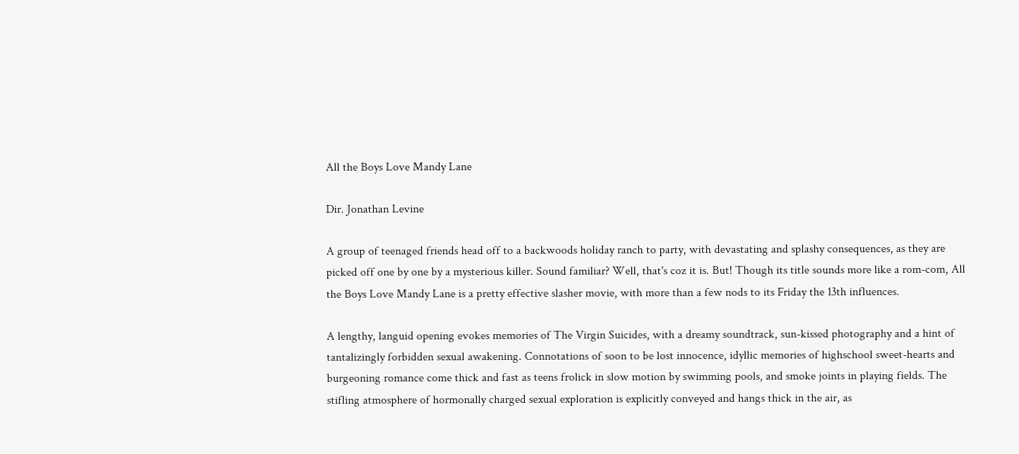All the Boys Love Mandy Lane

Dir. Jonathan Levine

A group of teenaged friends head off to a backwoods holiday ranch to party, with devastating and splashy consequences, as they are picked off one by one by a mysterious killer. Sound familiar? Well, that's coz it is. But! Though its title sounds more like a rom-com, All the Boys Love Mandy Lane is a pretty effective slasher movie, with more than a few nods to its Friday the 13th influences.

A lengthy, languid opening evokes memories of The Virgin Suicides, with a dreamy soundtrack, sun-kissed photography and a hint of tantalizingly forbidden sexual awakening. Connotations of soon to be lost innocence, idyllic memories of highschool sweet-hearts and burgeoning romance come thick and fast as teens frolick in slow motion by swimming pools, and smoke joints in playing fields. The stifling atmosphere of hormonally charged sexual exploration is explicitly conveyed and hangs thick in the air, as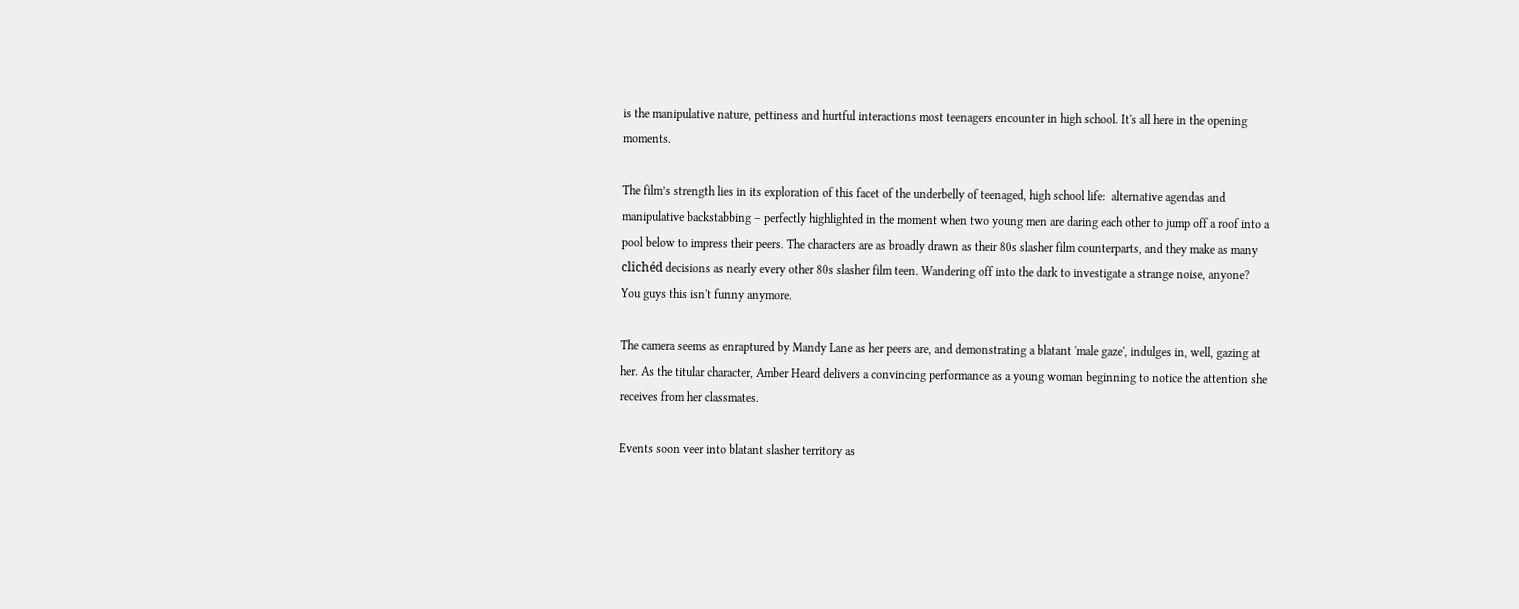is the manipulative nature, pettiness and hurtful interactions most teenagers encounter in high school. It's all here in the opening moments.

The film’s strength lies in its exploration of this facet of the underbelly of teenaged, high school life:  alternative agendas and manipulative backstabbing – perfectly highlighted in the moment when two young men are daring each other to jump off a roof into a pool below to impress their peers. The characters are as broadly drawn as their 80s slasher film counterparts, and they make as many clichéd decisions as nearly every other 80s slasher film teen. Wandering off into the dark to investigate a strange noise, anyone? You guys this isn't funny anymore.

The camera seems as enraptured by Mandy Lane as her peers are, and demonstrating a blatant 'male gaze', indulges in, well, gazing at her. As the titular character, Amber Heard delivers a convincing performance as a young woman beginning to notice the attention she receives from her classmates.

Events soon veer into blatant slasher territory as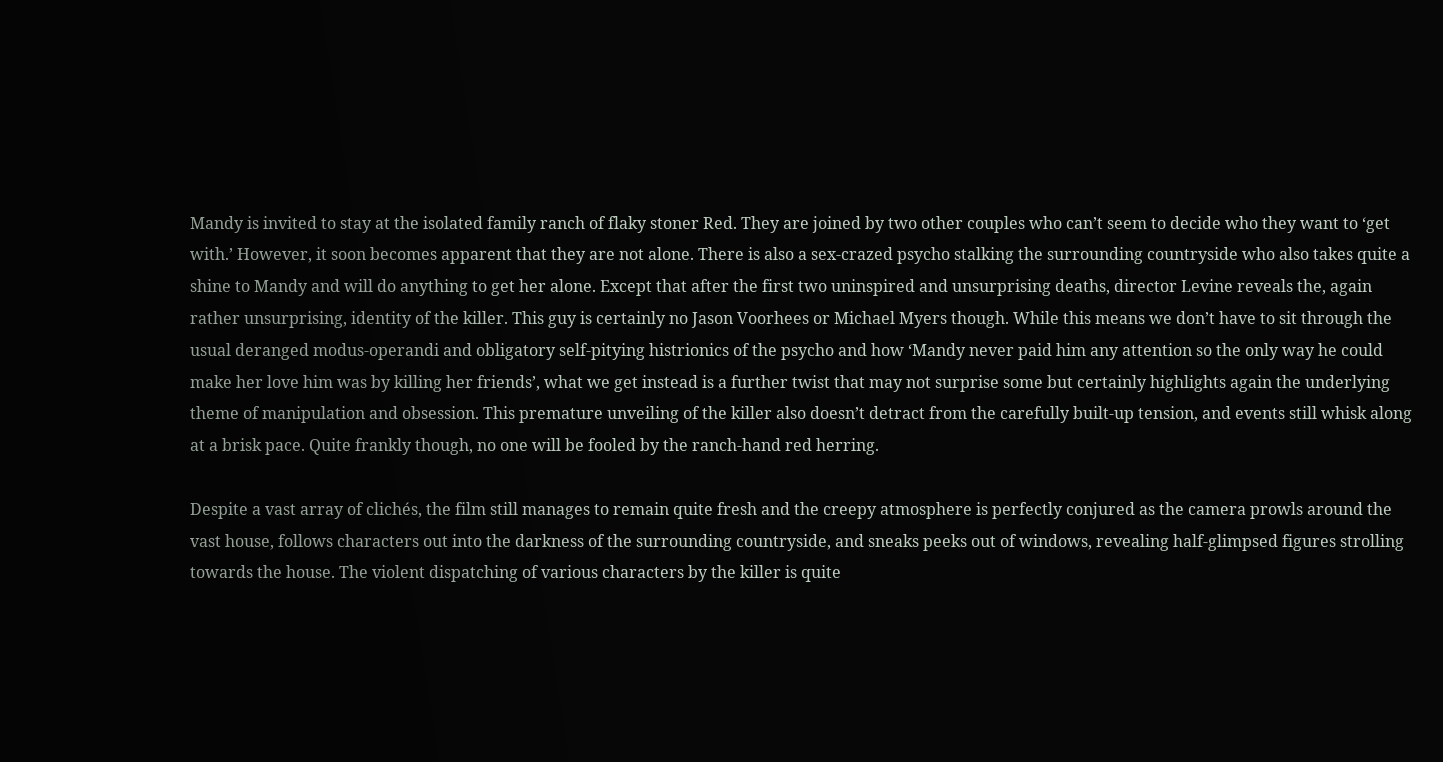Mandy is invited to stay at the isolated family ranch of flaky stoner Red. They are joined by two other couples who can’t seem to decide who they want to ‘get with.’ However, it soon becomes apparent that they are not alone. There is also a sex-crazed psycho stalking the surrounding countryside who also takes quite a shine to Mandy and will do anything to get her alone. Except that after the first two uninspired and unsurprising deaths, director Levine reveals the, again rather unsurprising, identity of the killer. This guy is certainly no Jason Voorhees or Michael Myers though. While this means we don’t have to sit through the usual deranged modus-operandi and obligatory self-pitying histrionics of the psycho and how ‘Mandy never paid him any attention so the only way he could make her love him was by killing her friends’, what we get instead is a further twist that may not surprise some but certainly highlights again the underlying theme of manipulation and obsession. This premature unveiling of the killer also doesn’t detract from the carefully built-up tension, and events still whisk along at a brisk pace. Quite frankly though, no one will be fooled by the ranch-hand red herring.

Despite a vast array of clichés, the film still manages to remain quite fresh and the creepy atmosphere is perfectly conjured as the camera prowls around the vast house, follows characters out into the darkness of the surrounding countryside, and sneaks peeks out of windows, revealing half-glimpsed figures strolling towards the house. The violent dispatching of various characters by the killer is quite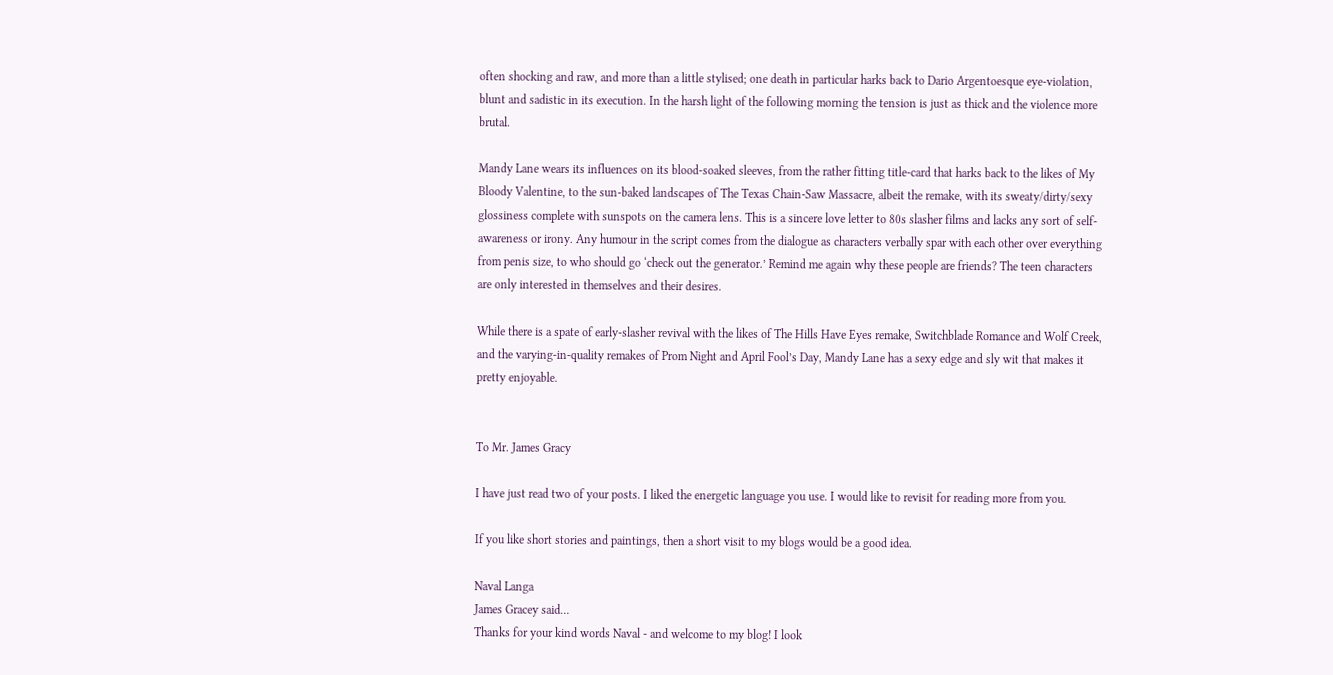often shocking and raw, and more than a little stylised; one death in particular harks back to Dario Argentoesque eye-violation, blunt and sadistic in its execution. In the harsh light of the following morning the tension is just as thick and the violence more brutal.

Mandy Lane wears its influences on its blood-soaked sleeves, from the rather fitting title-card that harks back to the likes of My Bloody Valentine, to the sun-baked landscapes of The Texas Chain-Saw Massacre, albeit the remake, with its sweaty/dirty/sexy glossiness complete with sunspots on the camera lens. This is a sincere love letter to 80s slasher films and lacks any sort of self-awareness or irony. Any humour in the script comes from the dialogue as characters verbally spar with each other over everything from penis size, to who should go ‘check out the generator.’ Remind me again why these people are friends? The teen characters are only interested in themselves and their desires.

While there is a spate of early-slasher revival with the likes of The Hills Have Eyes remake, Switchblade Romance and Wolf Creek, and the varying-in-quality remakes of Prom Night and April Fool’s Day, Mandy Lane has a sexy edge and sly wit that makes it pretty enjoyable.


To Mr. James Gracy

I have just read two of your posts. I liked the energetic language you use. I would like to revisit for reading more from you.

If you like short stories and paintings, then a short visit to my blogs would be a good idea.

Naval Langa
James Gracey said…
Thanks for your kind words Naval - and welcome to my blog! I look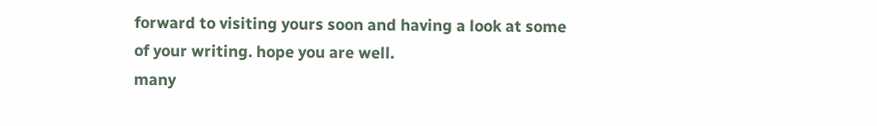forward to visiting yours soon and having a look at some of your writing. hope you are well.
many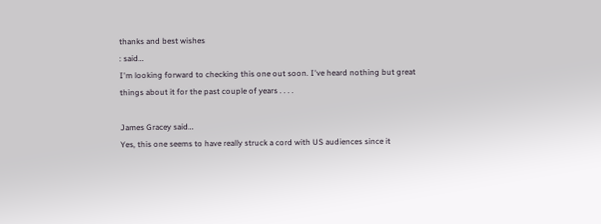thanks and best wishes
: said…
I'm looking forward to checking this one out soon. I've heard nothing but great things about it for the past couple of years . . . .

James Gracey said…
Yes, this one seems to have really struck a cord with US audiences since it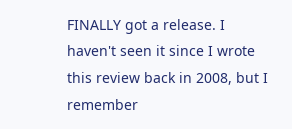FINALLY got a release. I haven't seen it since I wrote this review back in 2008, but I remember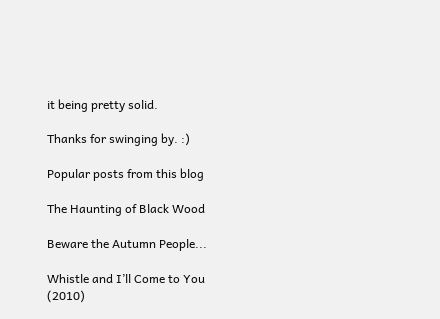it being pretty solid.

Thanks for swinging by. :)

Popular posts from this blog

The Haunting of Black Wood

Beware the Autumn People...

Whistle and I’ll Come to You (2010)